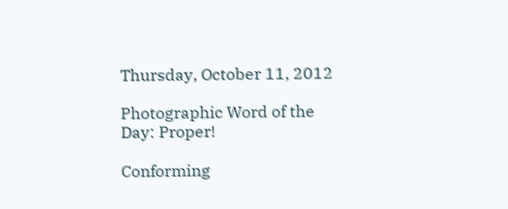Thursday, October 11, 2012

Photographic Word of the Day: Proper!

Conforming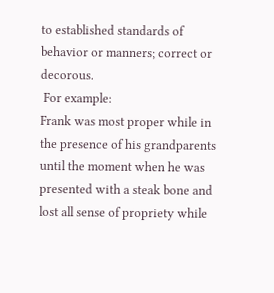to established standards of behavior or manners; correct or decorous.
 For example:
Frank was most proper while in the presence of his grandparents until the moment when he was presented with a steak bone and lost all sense of propriety while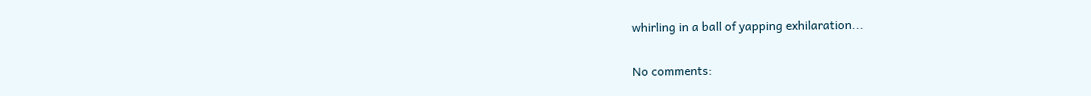whirling in a ball of yapping exhilaration...

No comments: